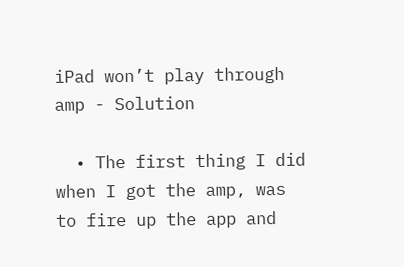iPad won’t play through amp - Solution

  • The first thing I did when I got the amp, was to fire up the app and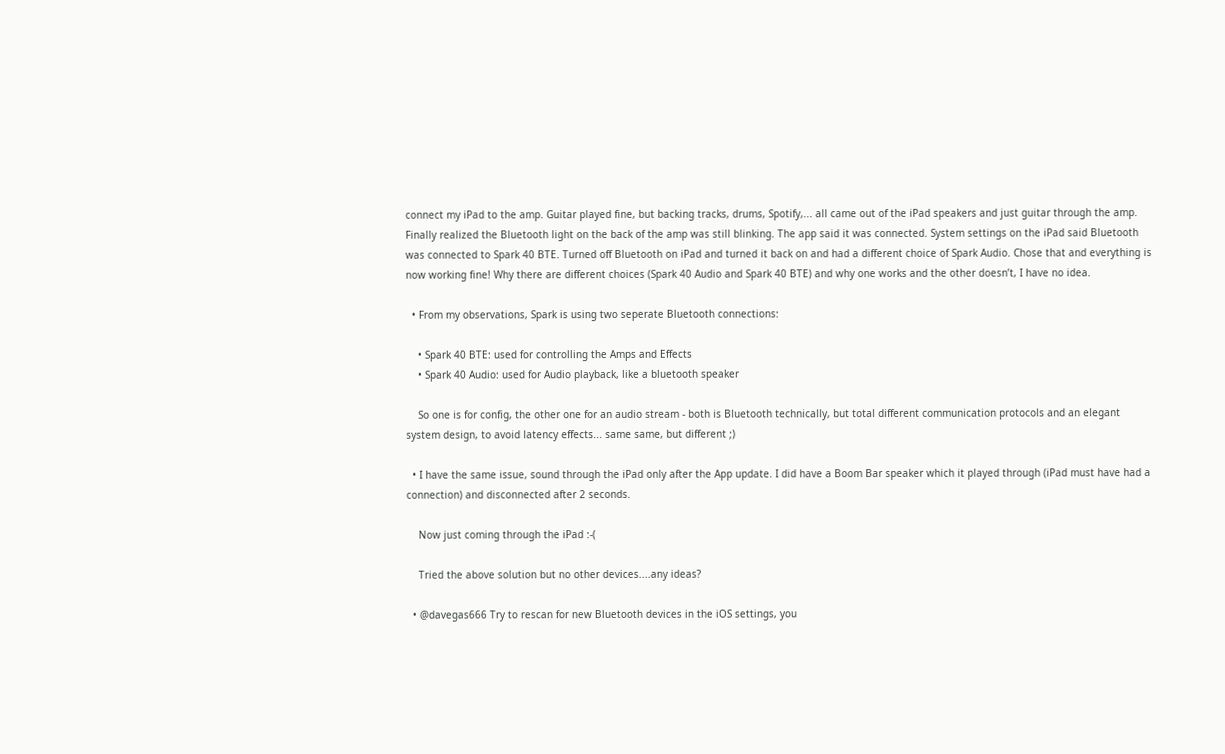connect my iPad to the amp. Guitar played fine, but backing tracks, drums, Spotify,... all came out of the iPad speakers and just guitar through the amp. Finally realized the Bluetooth light on the back of the amp was still blinking. The app said it was connected. System settings on the iPad said Bluetooth was connected to Spark 40 BTE. Turned off Bluetooth on iPad and turned it back on and had a different choice of Spark Audio. Chose that and everything is now working fine! Why there are different choices (Spark 40 Audio and Spark 40 BTE) and why one works and the other doesn’t, I have no idea.

  • From my observations, Spark is using two seperate Bluetooth connections:

    • Spark 40 BTE: used for controlling the Amps and Effects
    • Spark 40 Audio: used for Audio playback, like a bluetooth speaker

    So one is for config, the other one for an audio stream - both is Bluetooth technically, but total different communication protocols and an elegant system design, to avoid latency effects... same same, but different ;)

  • I have the same issue, sound through the iPad only after the App update. I did have a Boom Bar speaker which it played through (iPad must have had a connection) and disconnected after 2 seconds.

    Now just coming through the iPad :-(

    Tried the above solution but no other devices....any ideas?

  • @davegas666 Try to rescan for new Bluetooth devices in the iOS settings, you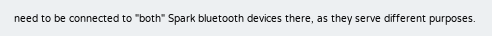need to be connected to "both" Spark bluetooth devices there, as they serve different purposes.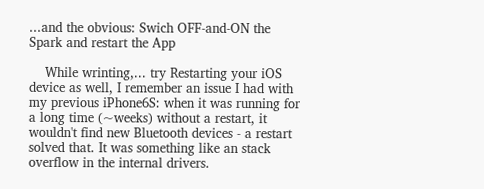...and the obvious: Swich OFF-and-ON the Spark and restart the App

    While wrinting,... try Restarting your iOS device as well, I remember an issue I had with my previous iPhone6S: when it was running for a long time (~weeks) without a restart, it wouldn't find new Bluetooth devices - a restart solved that. It was something like an stack overflow in the internal drivers.